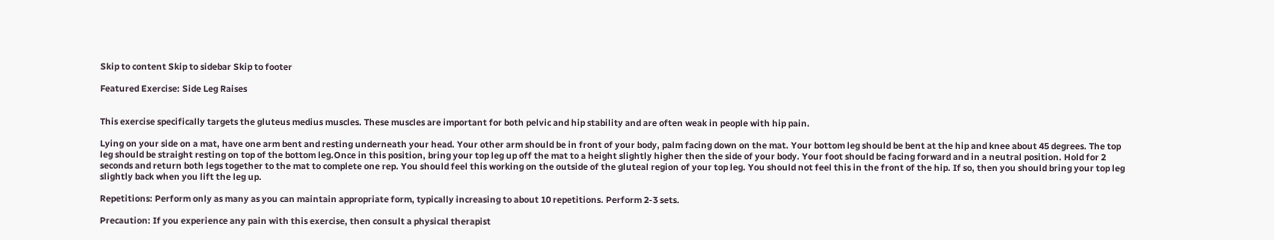Skip to content Skip to sidebar Skip to footer

Featured Exercise: Side Leg Raises


This exercise specifically targets the gluteus medius muscles. These muscles are important for both pelvic and hip stability and are often weak in people with hip pain.

Lying on your side on a mat, have one arm bent and resting underneath your head. Your other arm should be in front of your body, palm facing down on the mat. Your bottom leg should be bent at the hip and knee about 45 degrees. The top leg should be straight resting on top of the bottom leg.Once in this position, bring your top leg up off the mat to a height slightly higher then the side of your body. Your foot should be facing forward and in a neutral position. Hold for 2 seconds and return both legs together to the mat to complete one rep. You should feel this working on the outside of the gluteal region of your top leg. You should not feel this in the front of the hip. If so, then you should bring your top leg slightly back when you lift the leg up.

Repetitions: Perform only as many as you can maintain appropriate form, typically increasing to about 10 repetitions. Perform 2-3 sets.

Precaution: If you experience any pain with this exercise, then consult a physical therapist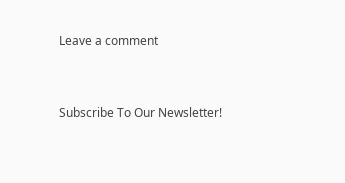Leave a comment


Subscribe To Our Newsletter!